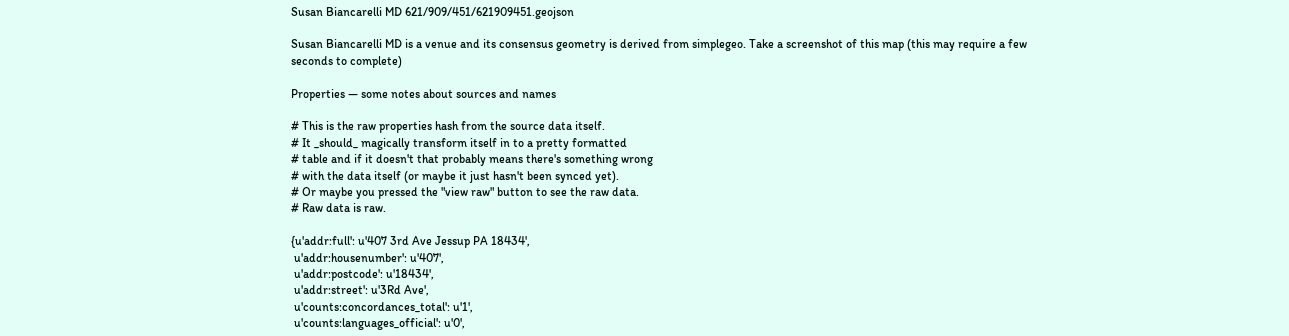Susan Biancarelli MD 621/909/451/621909451.geojson

Susan Biancarelli MD is a venue and its consensus geometry is derived from simplegeo. Take a screenshot of this map (this may require a few seconds to complete)

Properties — some notes about sources and names

# This is the raw properties hash from the source data itself.
# It _should_ magically transform itself in to a pretty formatted
# table and if it doesn't that probably means there's something wrong
# with the data itself (or maybe it just hasn't been synced yet).
# Or maybe you pressed the "view raw" button to see the raw data.
# Raw data is raw.

{u'addr:full': u'407 3rd Ave Jessup PA 18434',
 u'addr:housenumber': u'407',
 u'addr:postcode': u'18434',
 u'addr:street': u'3Rd Ave',
 u'counts:concordances_total': u'1',
 u'counts:languages_official': u'0',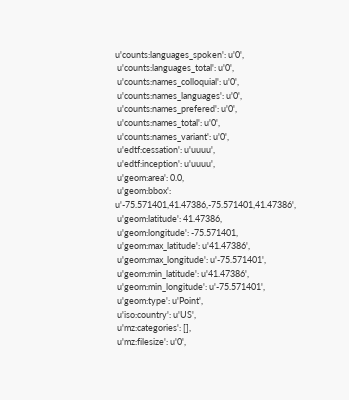u'counts:languages_spoken': u'0',
 u'counts:languages_total': u'0',
 u'counts:names_colloquial': u'0',
 u'counts:names_languages': u'0',
 u'counts:names_prefered': u'0',
 u'counts:names_total': u'0',
 u'counts:names_variant': u'0',
 u'edtf:cessation': u'uuuu',
 u'edtf:inception': u'uuuu',
 u'geom:area': 0.0,
 u'geom:bbox': u'-75.571401,41.47386,-75.571401,41.47386',
 u'geom:latitude': 41.47386,
 u'geom:longitude': -75.571401,
 u'geom:max_latitude': u'41.47386',
 u'geom:max_longitude': u'-75.571401',
 u'geom:min_latitude': u'41.47386',
 u'geom:min_longitude': u'-75.571401',
 u'geom:type': u'Point',
 u'iso:country': u'US',
 u'mz:categories': [],
 u'mz:filesize': u'0',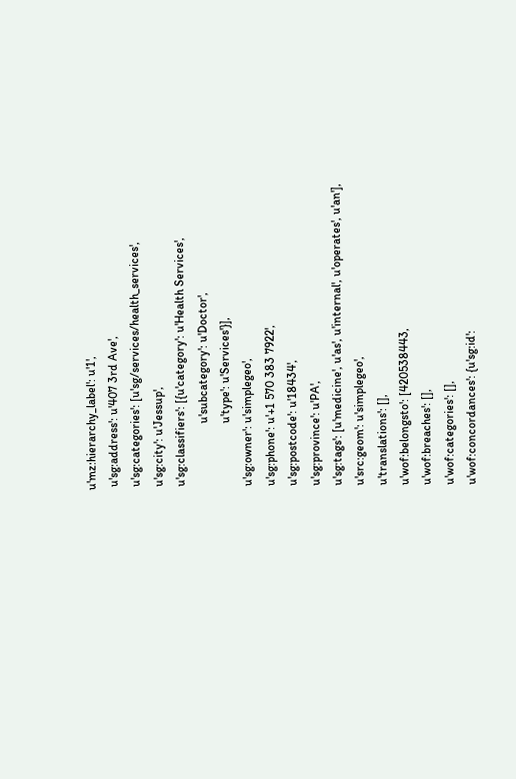u'mz:hierarchy_label': u'1',
 u'sg:address': u'407 3rd Ave',
 u'sg:categories': [u'sg/services/health_services',
 u'sg:city': u'Jessup',
 u'sg:classifiers': [{u'category': u'Health Services',
                      u'subcategory': u'Doctor',
                      u'type': u'Services'}],
 u'sg:owner': u'simplegeo',
 u'sg:phone': u'+1 570 383 7922',
 u'sg:postcode': u'18434',
 u'sg:province': u'PA',
 u'sg:tags': [u'medicine', u'as', u'internal', u'operates', u'an'],
 u'src:geom': u'simplegeo',
 u'translations': [],
 u'wof:belongsto': [420538443,
 u'wof:breaches': [],
 u'wof:categories': [],
 u'wof:concordances': {u'sg:id':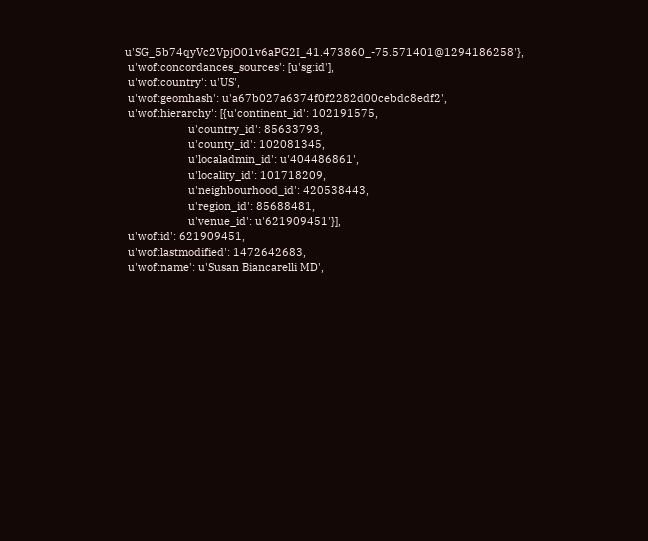u'SG_5b74qyVc2VpjO01v6aPG2I_41.473860_-75.571401@1294186258'},
 u'wof:concordances_sources': [u'sg:id'],
 u'wof:country': u'US',
 u'wof:geomhash': u'a67b027a6374f0f2282d00cebdc8edf2',
 u'wof:hierarchy': [{u'continent_id': 102191575,
                     u'country_id': 85633793,
                     u'county_id': 102081345,
                     u'localadmin_id': u'404486861',
                     u'locality_id': 101718209,
                     u'neighbourhood_id': 420538443,
                     u'region_id': 85688481,
                     u'venue_id': u'621909451'}],
 u'wof:id': 621909451,
 u'wof:lastmodified': 1472642683,
 u'wof:name': u'Susan Biancarelli MD',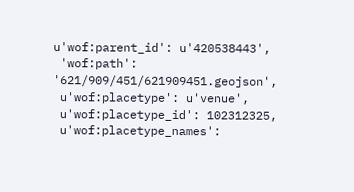u'wof:parent_id': u'420538443',
 'wof:path': '621/909/451/621909451.geojson',
 u'wof:placetype': u'venue',
 u'wof:placetype_id': 102312325,
 u'wof:placetype_names':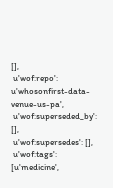[],
 u'wof:repo': u'whosonfirst-data-venue-us-pa',
 u'wof:superseded_by': [],
 u'wof:supersedes': [],
 u'wof:tags': [u'medicine',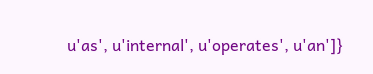u'as', u'internal', u'operates', u'an']}